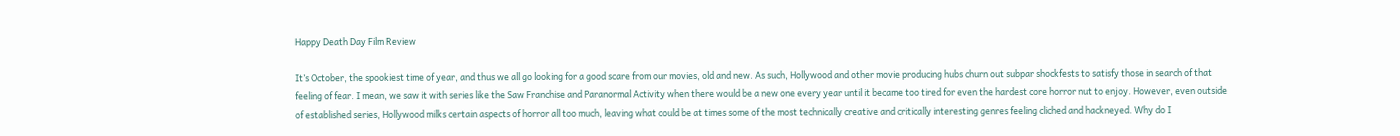Happy Death Day Film Review

It’s October, the spookiest time of year, and thus we all go looking for a good scare from our movies, old and new. As such, Hollywood and other movie producing hubs churn out subpar shockfests to satisfy those in search of that feeling of fear. I mean, we saw it with series like the Saw Franchise and Paranormal Activity when there would be a new one every year until it became too tired for even the hardest core horror nut to enjoy. However, even outside of established series, Hollywood milks certain aspects of horror all too much, leaving what could be at times some of the most technically creative and critically interesting genres feeling cliched and hackneyed. Why do I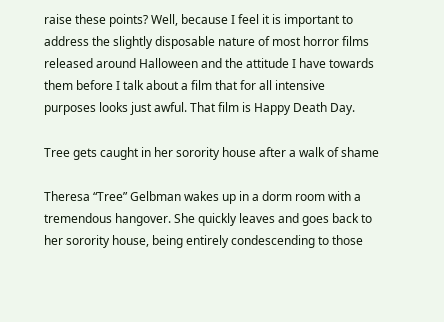raise these points? Well, because I feel it is important to address the slightly disposable nature of most horror films released around Halloween and the attitude I have towards them before I talk about a film that for all intensive purposes looks just awful. That film is Happy Death Day.

Tree gets caught in her sorority house after a walk of shame

Theresa “Tree” Gelbman wakes up in a dorm room with a tremendous hangover. She quickly leaves and goes back to her sorority house, being entirely condescending to those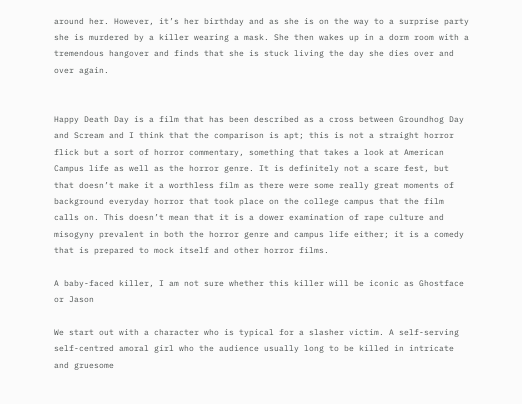around her. However, it’s her birthday and as she is on the way to a surprise party she is murdered by a killer wearing a mask. She then wakes up in a dorm room with a tremendous hangover and finds that she is stuck living the day she dies over and over again.


Happy Death Day is a film that has been described as a cross between Groundhog Day and Scream and I think that the comparison is apt; this is not a straight horror flick but a sort of horror commentary, something that takes a look at American Campus life as well as the horror genre. It is definitely not a scare fest, but that doesn’t make it a worthless film as there were some really great moments of background everyday horror that took place on the college campus that the film calls on. This doesn’t mean that it is a dower examination of rape culture and misogyny prevalent in both the horror genre and campus life either; it is a comedy that is prepared to mock itself and other horror films.

A baby-faced killer, I am not sure whether this killer will be iconic as Ghostface or Jason

We start out with a character who is typical for a slasher victim. A self-serving self-centred amoral girl who the audience usually long to be killed in intricate and gruesome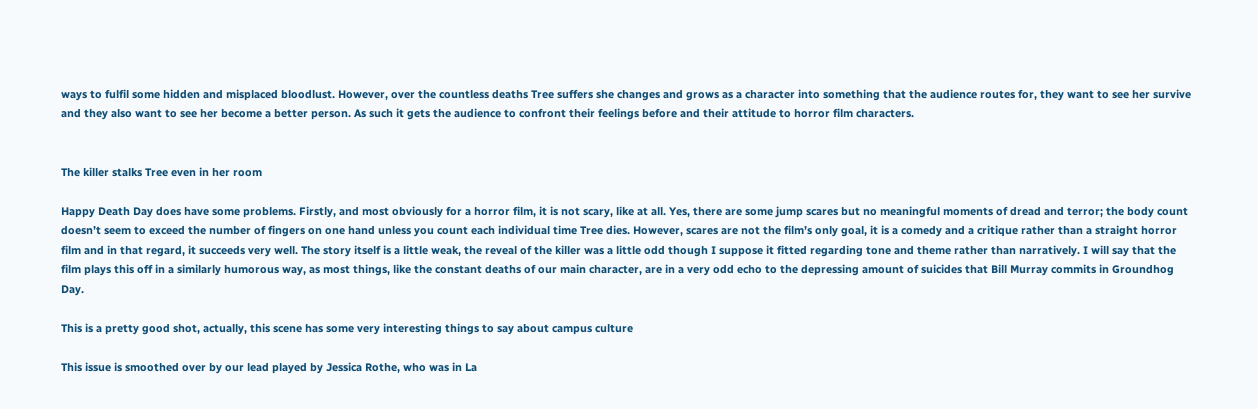ways to fulfil some hidden and misplaced bloodlust. However, over the countless deaths Tree suffers she changes and grows as a character into something that the audience routes for, they want to see her survive and they also want to see her become a better person. As such it gets the audience to confront their feelings before and their attitude to horror film characters.


The killer stalks Tree even in her room

Happy Death Day does have some problems. Firstly, and most obviously for a horror film, it is not scary, like at all. Yes, there are some jump scares but no meaningful moments of dread and terror; the body count doesn’t seem to exceed the number of fingers on one hand unless you count each individual time Tree dies. However, scares are not the film’s only goal, it is a comedy and a critique rather than a straight horror film and in that regard, it succeeds very well. The story itself is a little weak, the reveal of the killer was a little odd though I suppose it fitted regarding tone and theme rather than narratively. I will say that the film plays this off in a similarly humorous way, as most things, like the constant deaths of our main character, are in a very odd echo to the depressing amount of suicides that Bill Murray commits in Groundhog Day.

This is a pretty good shot, actually, this scene has some very interesting things to say about campus culture

This issue is smoothed over by our lead played by Jessica Rothe, who was in La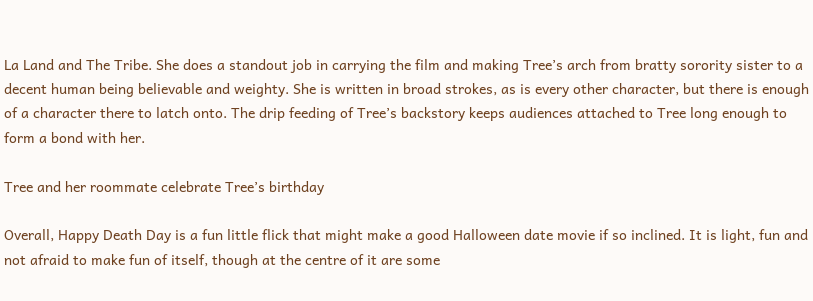La Land and The Tribe. She does a standout job in carrying the film and making Tree’s arch from bratty sorority sister to a decent human being believable and weighty. She is written in broad strokes, as is every other character, but there is enough of a character there to latch onto. The drip feeding of Tree’s backstory keeps audiences attached to Tree long enough to form a bond with her.

Tree and her roommate celebrate Tree’s birthday

Overall, Happy Death Day is a fun little flick that might make a good Halloween date movie if so inclined. It is light, fun and not afraid to make fun of itself, though at the centre of it are some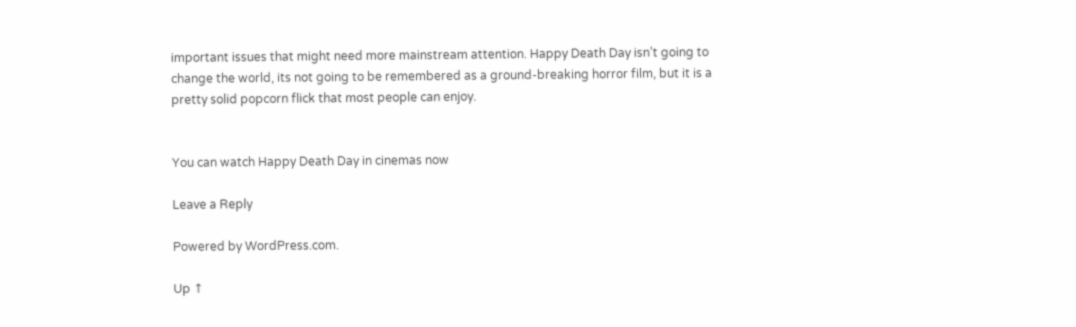important issues that might need more mainstream attention. Happy Death Day isn’t going to change the world, its not going to be remembered as a ground-breaking horror film, but it is a pretty solid popcorn flick that most people can enjoy.


You can watch Happy Death Day in cinemas now

Leave a Reply

Powered by WordPress.com.

Up ↑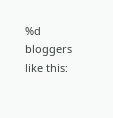%d bloggers like this: